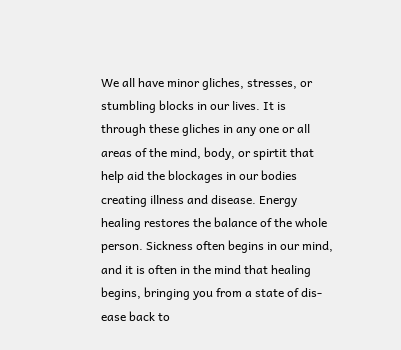We all have minor gliches, stresses, or stumbling blocks in our lives. It is through these gliches in any one or all areas of the mind, body, or spirtit that help aid the blockages in our bodies creating illness and disease. Energy healing restores the balance of the whole person. Sickness often begins in our mind, and it is often in the mind that healing begins, bringing you from a state of dis-ease back to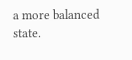a more balanced state.